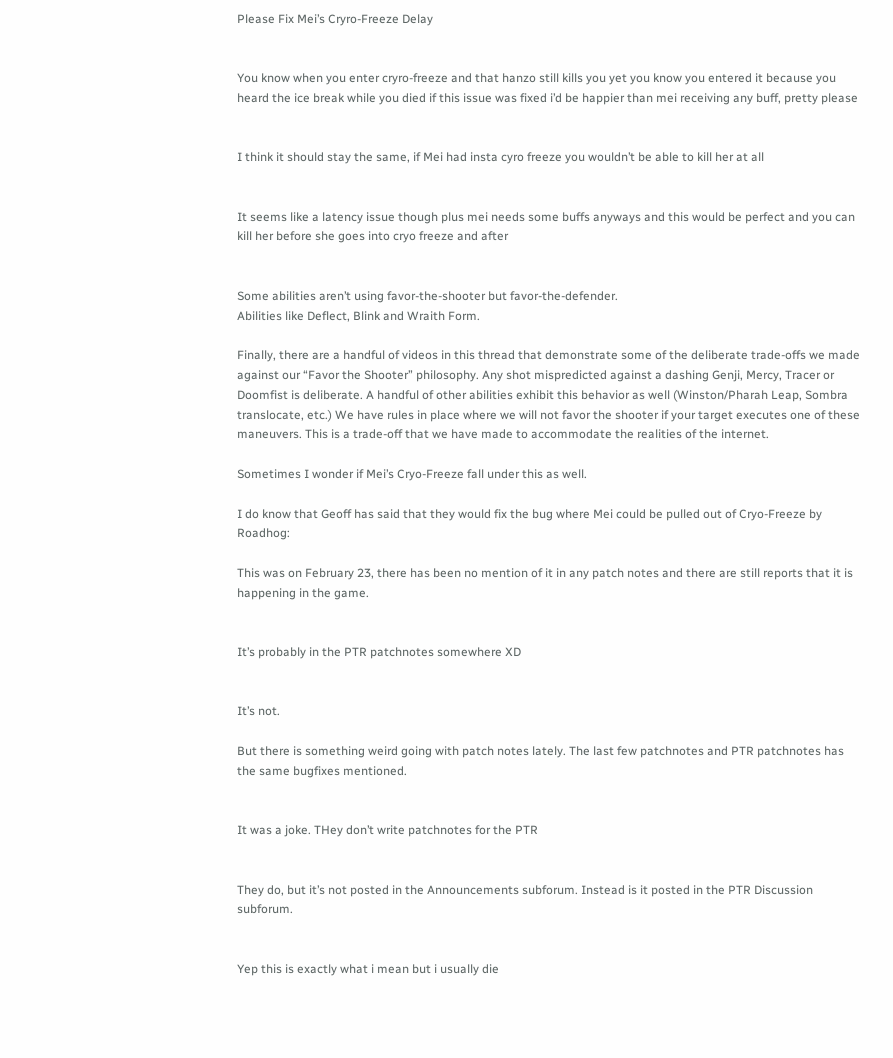Please Fix Mei’s Cryro-Freeze Delay


You know when you enter cryro-freeze and that hanzo still kills you yet you know you entered it because you heard the ice break while you died if this issue was fixed i’d be happier than mei receiving any buff, pretty please


I think it should stay the same, if Mei had insta cyro freeze you wouldn’t be able to kill her at all


It seems like a latency issue though plus mei needs some buffs anyways and this would be perfect and you can kill her before she goes into cryo freeze and after


Some abilities aren’t using favor-the-shooter but favor-the-defender.
Abilities like Deflect, Blink and Wraith Form.

Finally, there are a handful of videos in this thread that demonstrate some of the deliberate trade-offs we made against our “Favor the Shooter” philosophy. Any shot mispredicted against a dashing Genji, Mercy, Tracer or Doomfist is deliberate. A handful of other abilities exhibit this behavior as well (Winston/Pharah Leap, Sombra translocate, etc.) We have rules in place where we will not favor the shooter if your target executes one of these maneuvers. This is a trade-off that we have made to accommodate the realities of the internet.

Sometimes I wonder if Mei’s Cryo-Freeze fall under this as well.

I do know that Geoff has said that they would fix the bug where Mei could be pulled out of Cryo-Freeze by Roadhog:

This was on February 23, there has been no mention of it in any patch notes and there are still reports that it is happening in the game.


It’s probably in the PTR patchnotes somewhere XD


It’s not.

But there is something weird going with patch notes lately. The last few patchnotes and PTR patchnotes has the same bugfixes mentioned.


It was a joke. THey don’t write patchnotes for the PTR


They do, but it’s not posted in the Announcements subforum. Instead is it posted in the PTR Discussion subforum.


Yep this is exactly what i mean but i usually die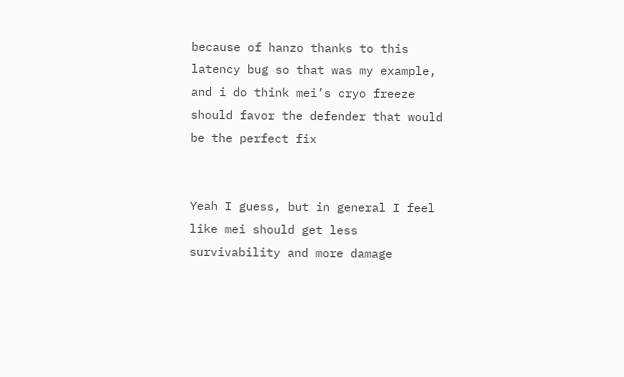because of hanzo thanks to this latency bug so that was my example, and i do think mei’s cryo freeze should favor the defender that would be the perfect fix


Yeah I guess, but in general I feel like mei should get less survivability and more damage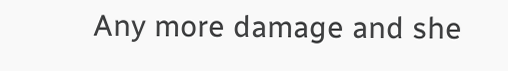Any more damage and she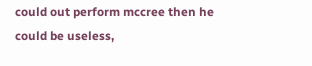could out perform mccree then he could be useless,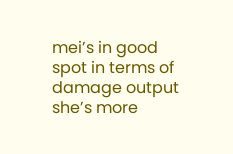mei’s in good spot in terms of damage output she’s more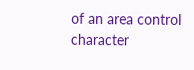of an area control character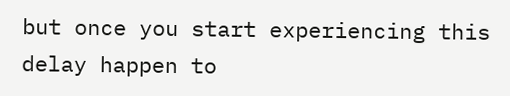but once you start experiencing this delay happen to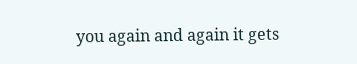you again and again it gets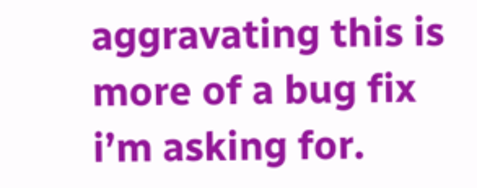aggravating this is more of a bug fix i’m asking for.